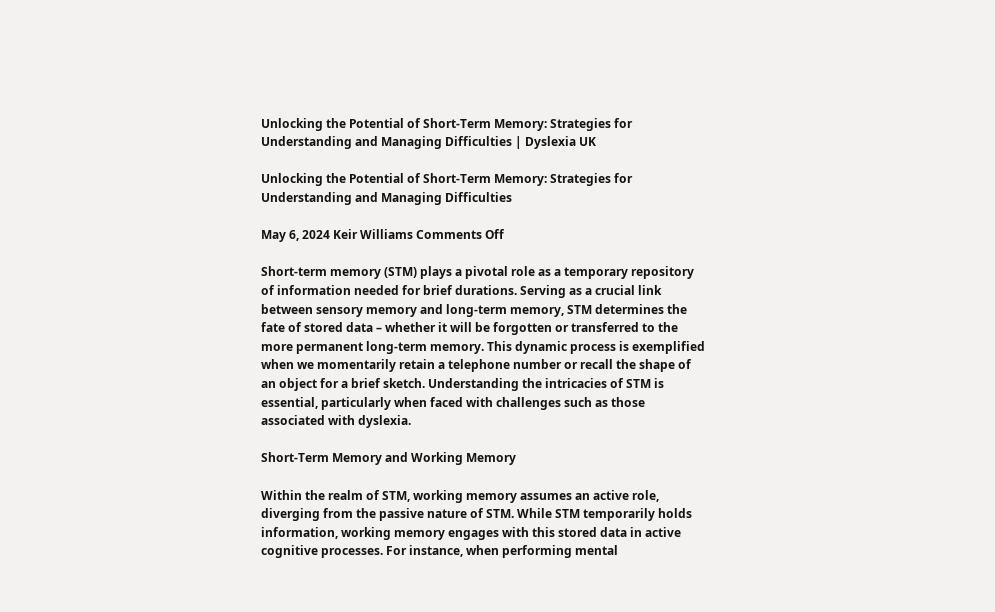Unlocking the Potential of Short-Term Memory: Strategies for Understanding and Managing Difficulties | Dyslexia UK

Unlocking the Potential of Short-Term Memory: Strategies for Understanding and Managing Difficulties

May 6, 2024 Keir Williams Comments Off

Short-term memory (STM) plays a pivotal role as a temporary repository of information needed for brief durations. Serving as a crucial link between sensory memory and long-term memory, STM determines the fate of stored data – whether it will be forgotten or transferred to the more permanent long-term memory. This dynamic process is exemplified when we momentarily retain a telephone number or recall the shape of an object for a brief sketch. Understanding the intricacies of STM is essential, particularly when faced with challenges such as those associated with dyslexia.

Short-Term Memory and Working Memory

Within the realm of STM, working memory assumes an active role, diverging from the passive nature of STM. While STM temporarily holds information, working memory engages with this stored data in active cognitive processes. For instance, when performing mental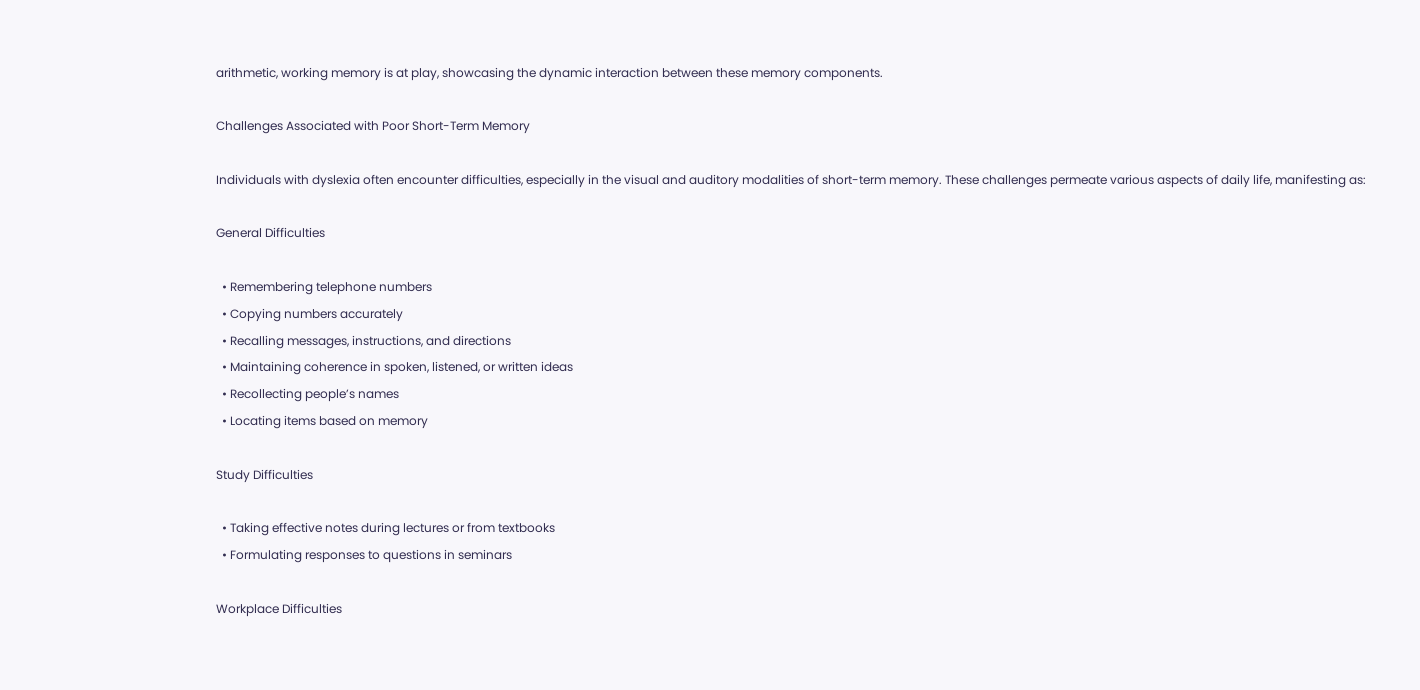arithmetic, working memory is at play, showcasing the dynamic interaction between these memory components.

Challenges Associated with Poor Short-Term Memory

Individuals with dyslexia often encounter difficulties, especially in the visual and auditory modalities of short-term memory. These challenges permeate various aspects of daily life, manifesting as:

General Difficulties

  • Remembering telephone numbers
  • Copying numbers accurately
  • Recalling messages, instructions, and directions
  • Maintaining coherence in spoken, listened, or written ideas
  • Recollecting people’s names
  • Locating items based on memory

Study Difficulties

  • Taking effective notes during lectures or from textbooks
  • Formulating responses to questions in seminars

Workplace Difficulties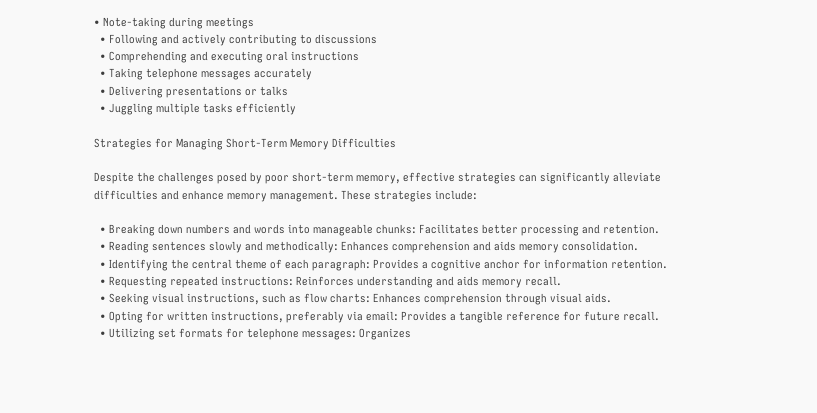• Note-taking during meetings
  • Following and actively contributing to discussions
  • Comprehending and executing oral instructions
  • Taking telephone messages accurately
  • Delivering presentations or talks
  • Juggling multiple tasks efficiently

Strategies for Managing Short-Term Memory Difficulties

Despite the challenges posed by poor short-term memory, effective strategies can significantly alleviate difficulties and enhance memory management. These strategies include:

  • Breaking down numbers and words into manageable chunks: Facilitates better processing and retention.
  • Reading sentences slowly and methodically: Enhances comprehension and aids memory consolidation.
  • Identifying the central theme of each paragraph: Provides a cognitive anchor for information retention.
  • Requesting repeated instructions: Reinforces understanding and aids memory recall.
  • Seeking visual instructions, such as flow charts: Enhances comprehension through visual aids.
  • Opting for written instructions, preferably via email: Provides a tangible reference for future recall.
  • Utilizing set formats for telephone messages: Organizes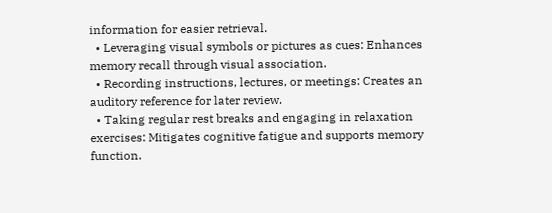information for easier retrieval.
  • Leveraging visual symbols or pictures as cues: Enhances memory recall through visual association.
  • Recording instructions, lectures, or meetings: Creates an auditory reference for later review.
  • Taking regular rest breaks and engaging in relaxation exercises: Mitigates cognitive fatigue and supports memory function.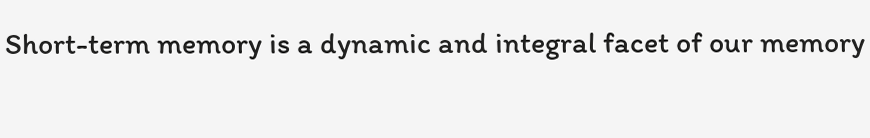Short-term memory is a dynamic and integral facet of our memory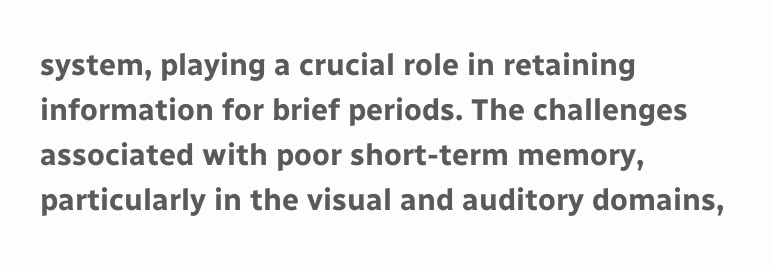system, playing a crucial role in retaining information for brief periods. The challenges associated with poor short-term memory, particularly in the visual and auditory domains,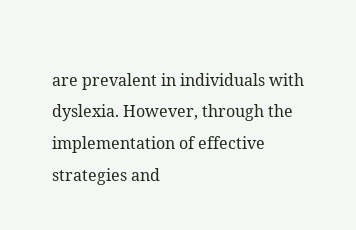are prevalent in individuals with dyslexia. However, through the implementation of effective strategies and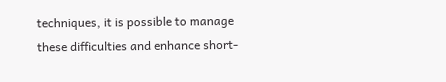techniques, it is possible to manage these difficulties and enhance short-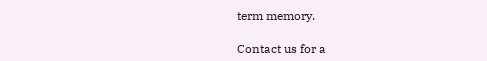term memory.

Contact us for a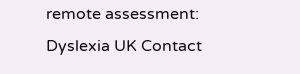remote assessment: Dyslexia UK Contact